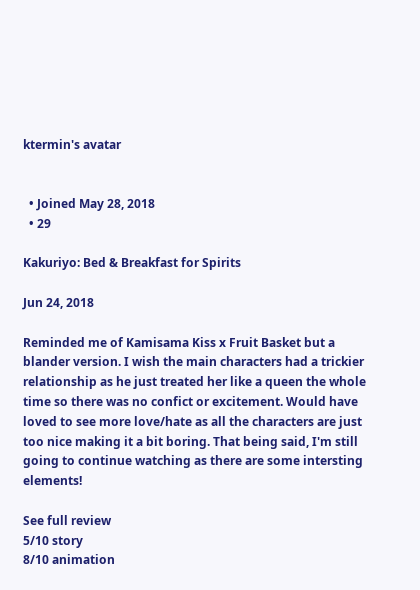ktermin's avatar


  • Joined May 28, 2018
  • 29

Kakuriyo: Bed & Breakfast for Spirits

Jun 24, 2018

Reminded me of Kamisama Kiss x Fruit Basket but a blander version. I wish the main characters had a trickier relationship as he just treated her like a queen the whole time so there was no confict or excitement. Would have loved to see more love/hate as all the characters are just too nice making it a bit boring. That being said, I'm still going to continue watching as there are some intersting elements!

See full review
5/10 story
8/10 animation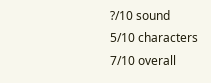?/10 sound
5/10 characters
7/10 overall